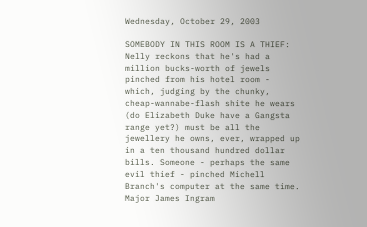Wednesday, October 29, 2003

SOMEBODY IN THIS ROOM IS A THIEF: Nelly reckons that he's had a million bucks-worth of jewels pinched from his hotel room - which, judging by the chunky, cheap-wannabe-flash shite he wears (do Elizabeth Duke have a Gangsta range yet?) must be all the jewellery he owns, ever, wrapped up in a ten thousand hundred dollar bills. Someone - perhaps the same evil thief - pinched Michell Branch's computer at the same time. Major James Ingram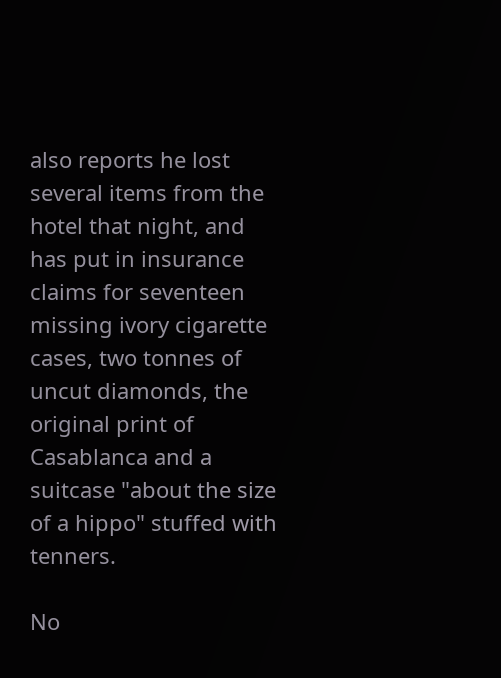also reports he lost several items from the hotel that night, and has put in insurance claims for seventeen missing ivory cigarette cases, two tonnes of uncut diamonds, the original print of Casablanca and a suitcase "about the size of a hippo" stuffed with tenners.

No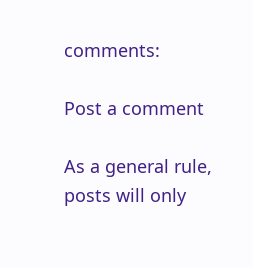comments:

Post a comment

As a general rule, posts will only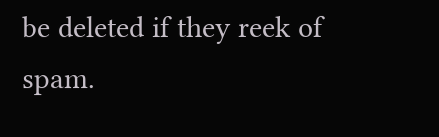be deleted if they reek of spam.